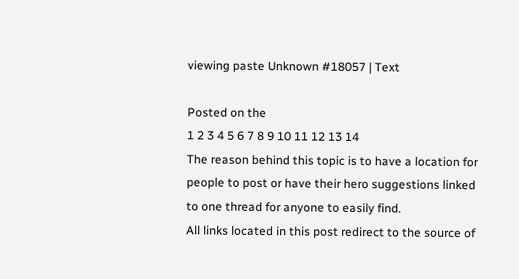viewing paste Unknown #18057 | Text

Posted on the
1 2 3 4 5 6 7 8 9 10 11 12 13 14
The reason behind this topic is to have a location for people to post or have their hero suggestions linked to one thread for anyone to easily find.
All links located in this post redirect to the source of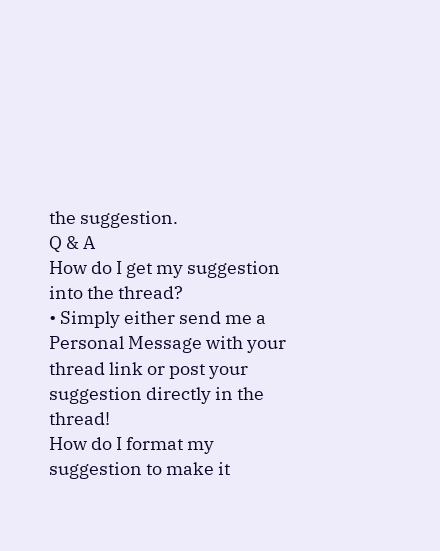the suggestion.
Q & A
How do I get my suggestion into the thread?
• Simply either send me a Personal Message with your thread link or post your suggestion directly in the thread!
How do I format my suggestion to make it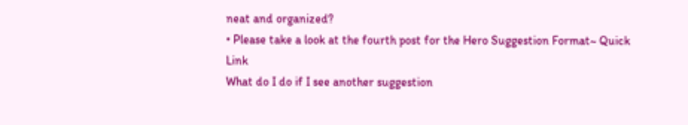neat and organized?
• Please take a look at the fourth post for the Hero Suggestion Format~ Quick Link
What do I do if I see another suggestion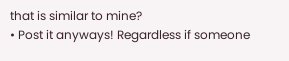that is similar to mine?
• Post it anyways! Regardless if someone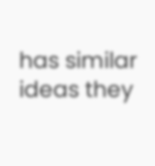has similar ideas they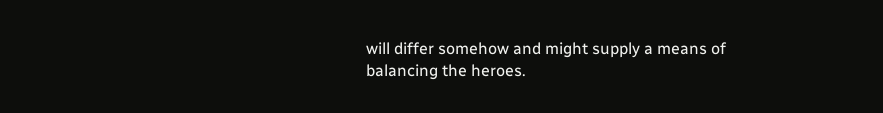will differ somehow and might supply a means of balancing the heroes.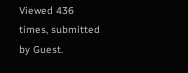Viewed 436 times, submitted by Guest.